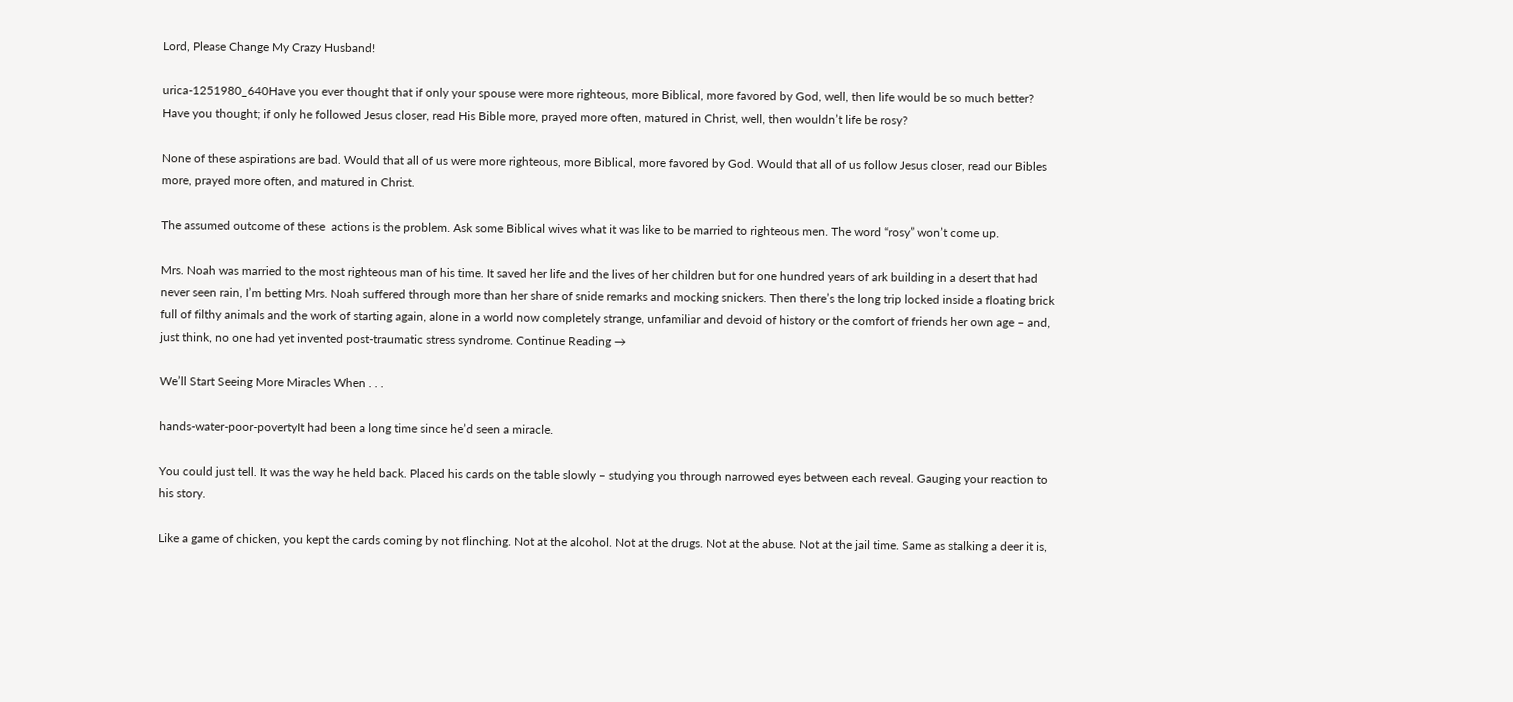Lord, Please Change My Crazy Husband!

urica-1251980_640Have you ever thought that if only your spouse were more righteous, more Biblical, more favored by God, well, then life would be so much better? Have you thought; if only he followed Jesus closer, read His Bible more, prayed more often, matured in Christ, well, then wouldn’t life be rosy?

None of these aspirations are bad. Would that all of us were more righteous, more Biblical, more favored by God. Would that all of us follow Jesus closer, read our Bibles more, prayed more often, and matured in Christ.

The assumed outcome of these  actions is the problem. Ask some Biblical wives what it was like to be married to righteous men. The word “rosy” won’t come up.

Mrs. Noah was married to the most righteous man of his time. It saved her life and the lives of her children but for one hundred years of ark building in a desert that had never seen rain, I’m betting Mrs. Noah suffered through more than her share of snide remarks and mocking snickers. Then there’s the long trip locked inside a floating brick full of filthy animals and the work of starting again, alone in a world now completely strange, unfamiliar and devoid of history or the comfort of friends her own age – and, just think, no one had yet invented post-traumatic stress syndrome. Continue Reading →

We’ll Start Seeing More Miracles When . . .

hands-water-poor-povertyIt had been a long time since he’d seen a miracle.

You could just tell. It was the way he held back. Placed his cards on the table slowly – studying you through narrowed eyes between each reveal. Gauging your reaction to his story.

Like a game of chicken, you kept the cards coming by not flinching. Not at the alcohol. Not at the drugs. Not at the abuse. Not at the jail time. Same as stalking a deer it is,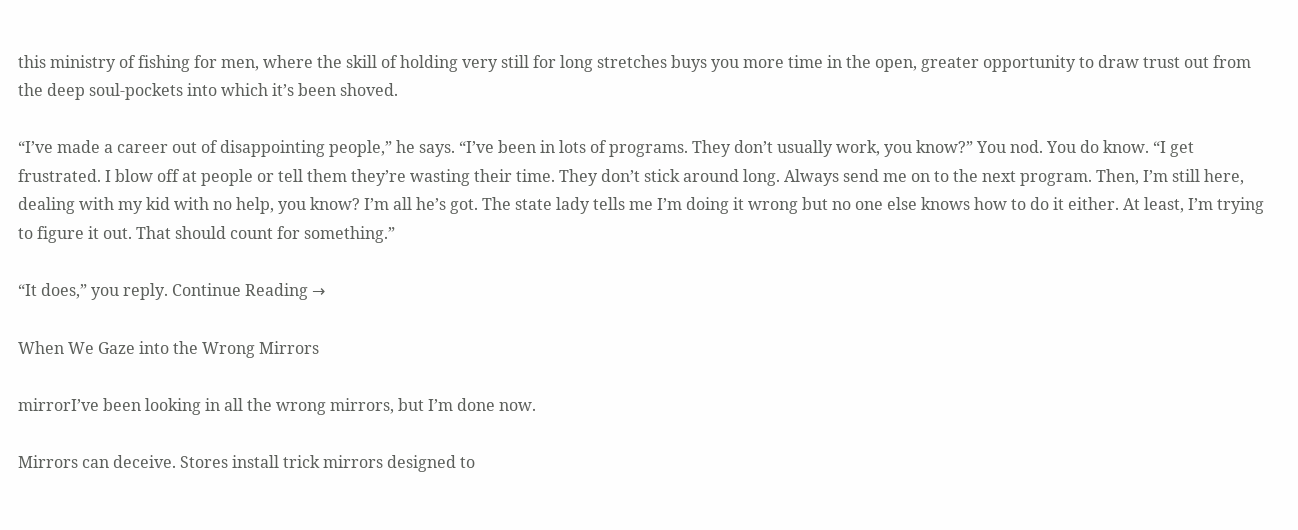this ministry of fishing for men, where the skill of holding very still for long stretches buys you more time in the open, greater opportunity to draw trust out from the deep soul-pockets into which it’s been shoved.

“I’ve made a career out of disappointing people,” he says. “I’ve been in lots of programs. They don’t usually work, you know?” You nod. You do know. “I get frustrated. I blow off at people or tell them they’re wasting their time. They don’t stick around long. Always send me on to the next program. Then, I’m still here, dealing with my kid with no help, you know? I’m all he’s got. The state lady tells me I’m doing it wrong but no one else knows how to do it either. At least, I’m trying to figure it out. That should count for something.”

“It does,” you reply. Continue Reading →

When We Gaze into the Wrong Mirrors

mirrorI’ve been looking in all the wrong mirrors, but I’m done now.

Mirrors can deceive. Stores install trick mirrors designed to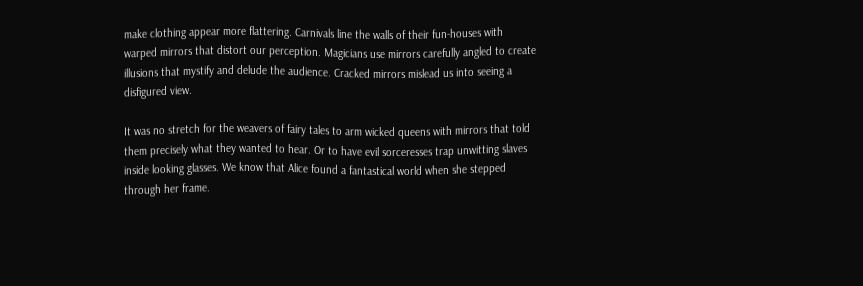make clothing appear more flattering. Carnivals line the walls of their fun-houses with warped mirrors that distort our perception. Magicians use mirrors carefully angled to create illusions that mystify and delude the audience. Cracked mirrors mislead us into seeing a disfigured view.

It was no stretch for the weavers of fairy tales to arm wicked queens with mirrors that told them precisely what they wanted to hear. Or to have evil sorceresses trap unwitting slaves inside looking glasses. We know that Alice found a fantastical world when she stepped through her frame.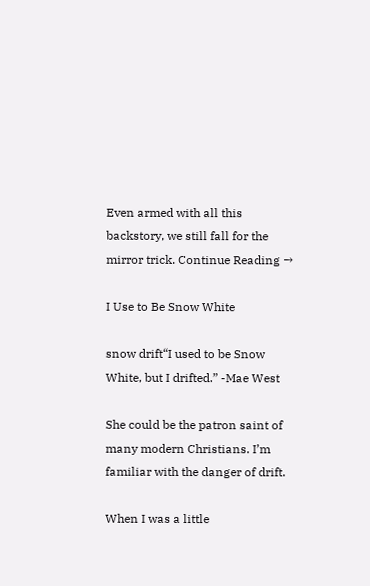Even armed with all this backstory, we still fall for the mirror trick. Continue Reading →

I Use to Be Snow White

snow drift“I used to be Snow White, but I drifted.” -Mae West

She could be the patron saint of many modern Christians. I’m familiar with the danger of drift.

When I was a little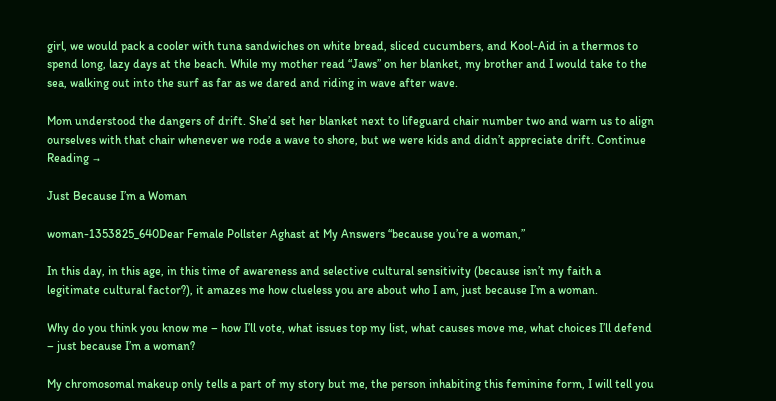girl, we would pack a cooler with tuna sandwiches on white bread, sliced cucumbers, and Kool-Aid in a thermos to spend long, lazy days at the beach. While my mother read “Jaws” on her blanket, my brother and I would take to the sea, walking out into the surf as far as we dared and riding in wave after wave.

Mom understood the dangers of drift. She’d set her blanket next to lifeguard chair number two and warn us to align ourselves with that chair whenever we rode a wave to shore, but we were kids and didn’t appreciate drift. Continue Reading →

Just Because I’m a Woman

woman-1353825_640Dear Female Pollster Aghast at My Answers “because you’re a woman,”

In this day, in this age, in this time of awareness and selective cultural sensitivity (because isn’t my faith a legitimate cultural factor?), it amazes me how clueless you are about who I am, just because I’m a woman.

Why do you think you know me – how I’ll vote, what issues top my list, what causes move me, what choices I’ll defend – just because I’m a woman?

My chromosomal makeup only tells a part of my story but me, the person inhabiting this feminine form, I will tell you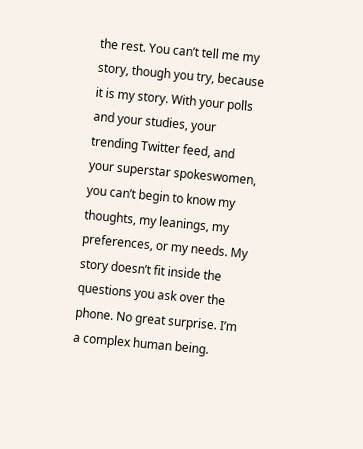the rest. You can’t tell me my story, though you try, because it is my story. With your polls and your studies, your trending Twitter feed, and your superstar spokeswomen, you can’t begin to know my thoughts, my leanings, my preferences, or my needs. My story doesn’t fit inside the questions you ask over the phone. No great surprise. I’m a complex human being.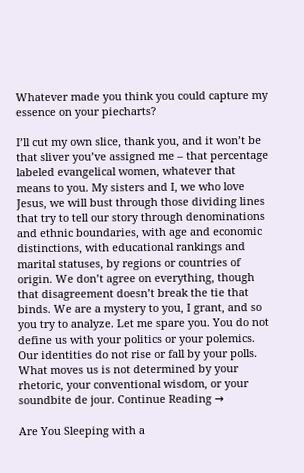Whatever made you think you could capture my essence on your piecharts?

I’ll cut my own slice, thank you, and it won’t be that sliver you’ve assigned me – that percentage labeled evangelical women, whatever that means to you. My sisters and I, we who love Jesus, we will bust through those dividing lines that try to tell our story through denominations and ethnic boundaries, with age and economic distinctions, with educational rankings and marital statuses, by regions or countries of origin. We don’t agree on everything, though that disagreement doesn’t break the tie that binds. We are a mystery to you, I grant, and so you try to analyze. Let me spare you. You do not define us with your politics or your polemics. Our identities do not rise or fall by your polls. What moves us is not determined by your rhetoric, your conventional wisdom, or your soundbite de jour. Continue Reading →

Are You Sleeping with a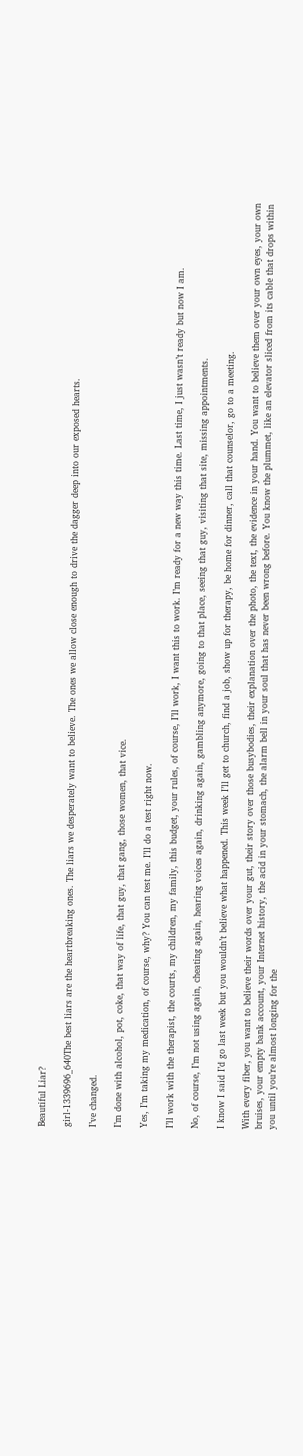Beautiful Liar?

girl-1339696_640The best liars are the heartbreaking ones. The liars we desperately want to believe. The ones we allow close enough to drive the dagger deep into our exposed hearts.

I’ve changed.

I’m done with alcohol, pot, coke, that way of life, that guy, that gang, those women, that vice.

Yes, I’m taking my medication, of course, why? You can test me. I’ll do a test right now.

I’ll work with the therapist, the courts, my children, my family, this budget, your rules, of course, I’ll work, I want this to work. I’m ready for a new way this time. Last time, I just wasn’t ready but now I am.

No, of course, I’m not using again, cheating again, hearing voices again, drinking again, gambling anymore, going to that place, seeing that guy, visiting that site, missing appointments.

I know I said I’d go last week but you wouldn’t believe what happened. This week I’ll get to church, find a job, show up for therapy, be home for dinner, call that counselor, go to a meeting.

With every fiber, you want to believe their words over your gut, their story over those busybodies, their explanation over the photo, the text, the evidence in your hand. You want to believe them over your own eyes, your own bruises, your empty bank account, your Internet history, the acid in your stomach, the alarm bell in your soul that has never been wrong before. You know the plummet, like an elevator sliced from its cable that drops within you until you’re almost longing for the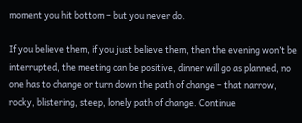moment you hit bottom – but you never do.

If you believe them, if you just believe them, then the evening won’t be interrupted, the meeting can be positive, dinner will go as planned, no one has to change or turn down the path of change – that narrow, rocky, blistering, steep, lonely path of change. Continue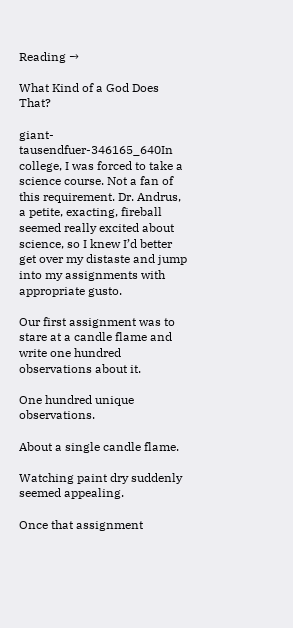Reading →

What Kind of a God Does That?

giant-tausendfuer-346165_640In college, I was forced to take a science course. Not a fan of this requirement. Dr. Andrus, a petite, exacting, fireball seemed really excited about science, so I knew I’d better get over my distaste and jump into my assignments with appropriate gusto.

Our first assignment was to stare at a candle flame and write one hundred observations about it.

One hundred unique observations.

About a single candle flame.

Watching paint dry suddenly seemed appealing.

Once that assignment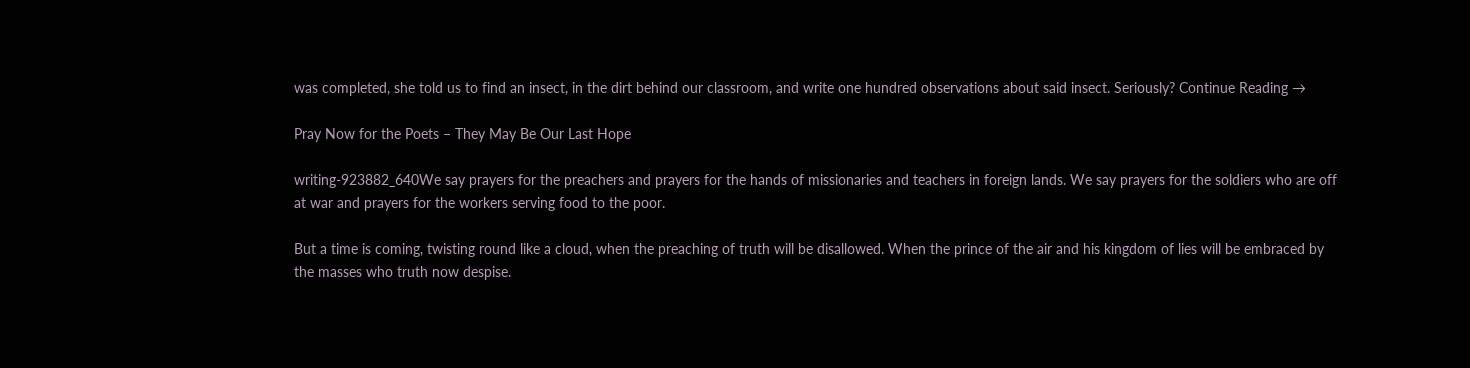was completed, she told us to find an insect, in the dirt behind our classroom, and write one hundred observations about said insect. Seriously? Continue Reading →

Pray Now for the Poets – They May Be Our Last Hope

writing-923882_640We say prayers for the preachers and prayers for the hands of missionaries and teachers in foreign lands. We say prayers for the soldiers who are off at war and prayers for the workers serving food to the poor.

But a time is coming, twisting round like a cloud, when the preaching of truth will be disallowed. When the prince of the air and his kingdom of lies will be embraced by the masses who truth now despise.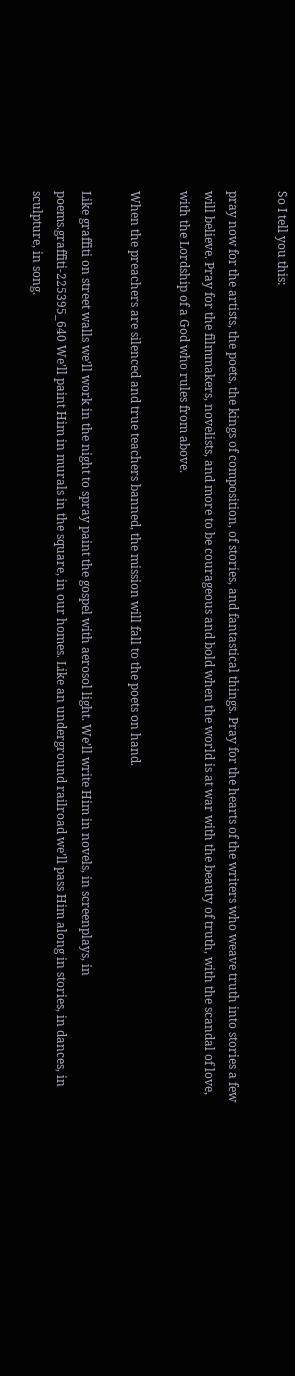So I tell you this:

pray now for the artists, the poets, the kings of composition, of stories, and fantastical things. Pray for the hearts of the writers who weave truth into stories a few will believe. Pray for the filmmakers, novelists, and more to be courageous and bold when the world is at war with the beauty of truth, with the scandal of love, with the Lordship of a God who rules from above.

When the preachers are silenced and true teachers banned, the mission will fall to the poets on hand.

Like graffiti on street walls we’ll work in the night to spray paint the gospel with aerosol light. We’ll write Him in novels, in screenplays, in poems.graffiti-225395_640 We’ll paint Him in murals in the square, in our homes. Like an underground railroad we’ll pass Him along in stories, in dances, in sculpture, in song.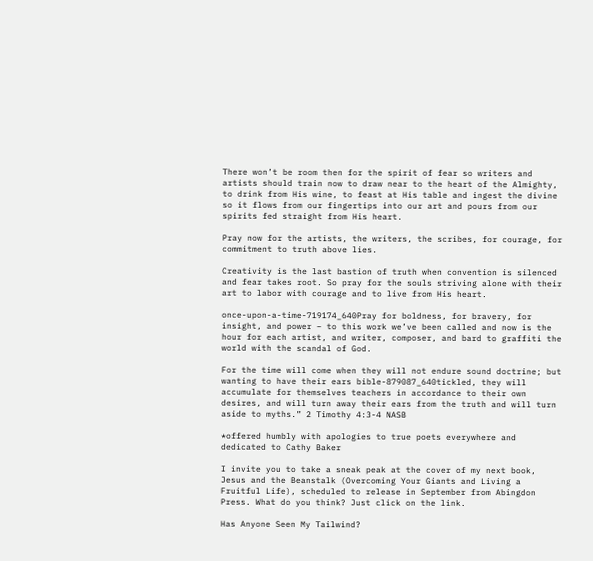There won’t be room then for the spirit of fear so writers and artists should train now to draw near to the heart of the Almighty, to drink from His wine, to feast at His table and ingest the divine so it flows from our fingertips into our art and pours from our spirits fed straight from His heart.

Pray now for the artists, the writers, the scribes, for courage, for commitment to truth above lies.

Creativity is the last bastion of truth when convention is silenced and fear takes root. So pray for the souls striving alone with their art to labor with courage and to live from His heart.

once-upon-a-time-719174_640Pray for boldness, for bravery, for insight, and power – to this work we’ve been called and now is the hour for each artist, and writer, composer, and bard to graffiti the world with the scandal of God.

For the time will come when they will not endure sound doctrine; but wanting to have their ears bible-879087_640tickled, they will accumulate for themselves teachers in accordance to their own desires, and will turn away their ears from the truth and will turn aside to myths.” 2 Timothy 4:3-4 NASB

*offered humbly with apologies to true poets everywhere and dedicated to Cathy Baker

I invite you to take a sneak peak at the cover of my next book, Jesus and the Beanstalk (Overcoming Your Giants and Living a Fruitful Life), scheduled to release in September from Abingdon Press. What do you think? Just click on the link.

Has Anyone Seen My Tailwind?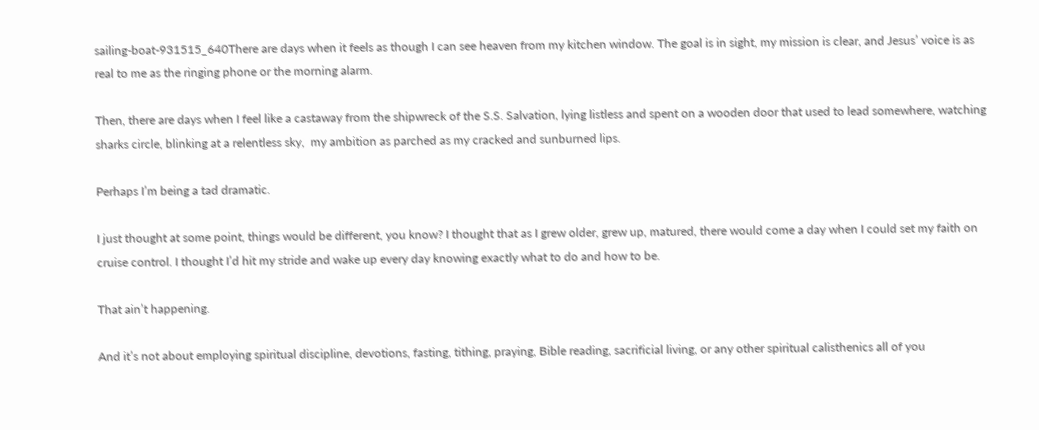sailing-boat-931515_640There are days when it feels as though I can see heaven from my kitchen window. The goal is in sight, my mission is clear, and Jesus’ voice is as real to me as the ringing phone or the morning alarm.

Then, there are days when I feel like a castaway from the shipwreck of the S.S. Salvation, lying listless and spent on a wooden door that used to lead somewhere, watching sharks circle, blinking at a relentless sky,  my ambition as parched as my cracked and sunburned lips.

Perhaps I’m being a tad dramatic.

I just thought at some point, things would be different, you know? I thought that as I grew older, grew up, matured, there would come a day when I could set my faith on cruise control. I thought I’d hit my stride and wake up every day knowing exactly what to do and how to be.

That ain’t happening.

And it’s not about employing spiritual discipline, devotions, fasting, tithing, praying, Bible reading, sacrificial living, or any other spiritual calisthenics all of you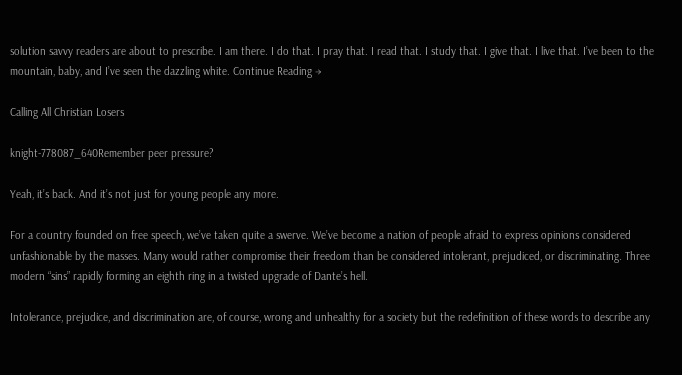solution savvy readers are about to prescribe. I am there. I do that. I pray that. I read that. I study that. I give that. I live that. I’ve been to the mountain, baby, and I’ve seen the dazzling white. Continue Reading →

Calling All Christian Losers

knight-778087_640Remember peer pressure?

Yeah, it’s back. And it’s not just for young people any more.

For a country founded on free speech, we’ve taken quite a swerve. We’ve become a nation of people afraid to express opinions considered unfashionable by the masses. Many would rather compromise their freedom than be considered intolerant, prejudiced, or discriminating. Three modern “sins” rapidly forming an eighth ring in a twisted upgrade of Dante’s hell.

Intolerance, prejudice, and discrimination are, of course, wrong and unhealthy for a society but the redefinition of these words to describe any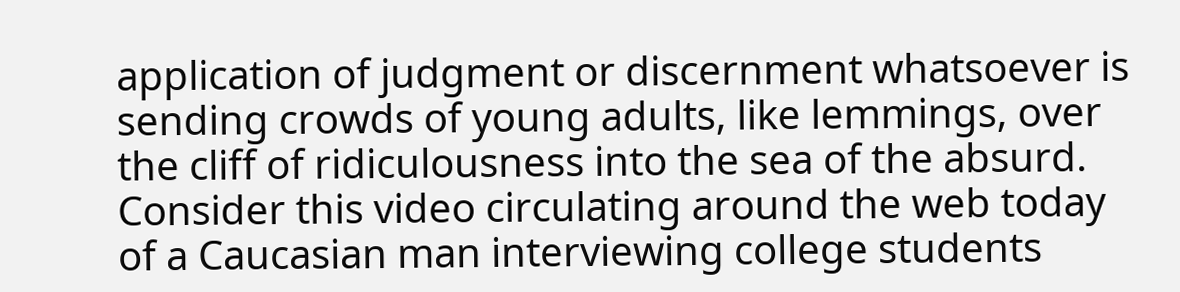application of judgment or discernment whatsoever is sending crowds of young adults, like lemmings, over the cliff of ridiculousness into the sea of the absurd. Consider this video circulating around the web today of a Caucasian man interviewing college students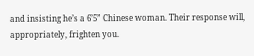and insisting he’s a 6’5” Chinese woman. Their response will, appropriately, frighten you.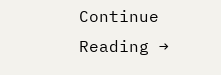Continue Reading →